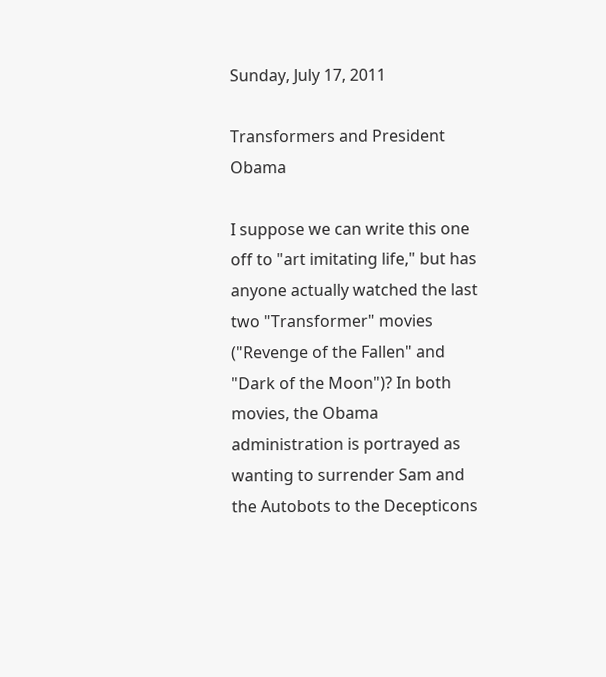Sunday, July 17, 2011

Transformers and President Obama

I suppose we can write this one off to "art imitating life," but has anyone actually watched the last two "Transformer" movies ("Revenge of the Fallen" and "Dark of the Moon")? In both movies, the Obama administration is portrayed as wanting to surrender Sam and the Autobots to the Decepticons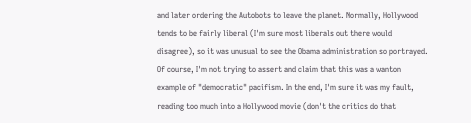and later ordering the Autobots to leave the planet. Normally, Hollywood tends to be fairly liberal (I'm sure most liberals out there would disagree), so it was unusual to see the Obama administration so portrayed. Of course, I'm not trying to assert and claim that this was a wanton example of "democratic" pacifism. In the end, I'm sure it was my fault, reading too much into a Hollywood movie (don't the critics do that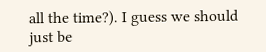all the time?). I guess we should just be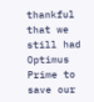thankful that we still had Optimus Prime to save our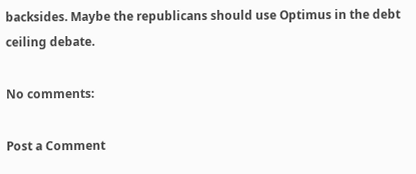backsides. Maybe the republicans should use Optimus in the debt ceiling debate.

No comments:

Post a Comment